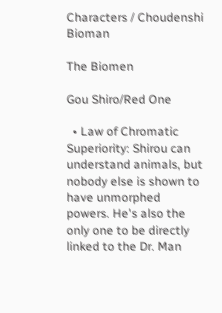Characters / Choudenshi Bioman

The Biomen

Gou Shiro/Red One

  • Law of Chromatic Superiority: Shirou can understand animals, but nobody else is shown to have unmorphed powers. He's also the only one to be directly linked to the Dr. Man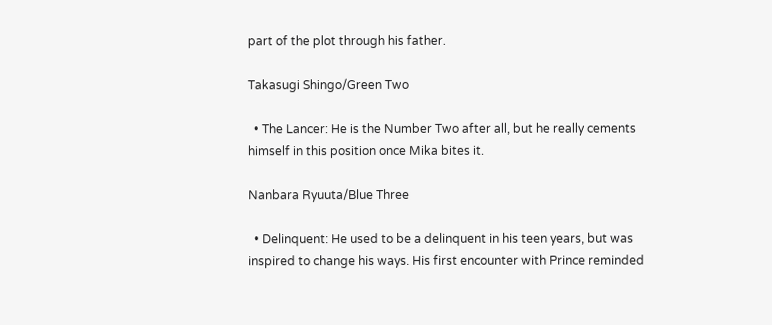part of the plot through his father.

Takasugi Shingo/Green Two

  • The Lancer: He is the Number Two after all, but he really cements himself in this position once Mika bites it.

Nanbara Ryuuta/Blue Three

  • Delinquent: He used to be a delinquent in his teen years, but was inspired to change his ways. His first encounter with Prince reminded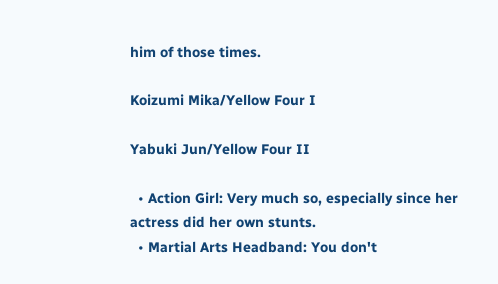him of those times.

Koizumi Mika/Yellow Four I

Yabuki Jun/Yellow Four II

  • Action Girl: Very much so, especially since her actress did her own stunts.
  • Martial Arts Headband: You don't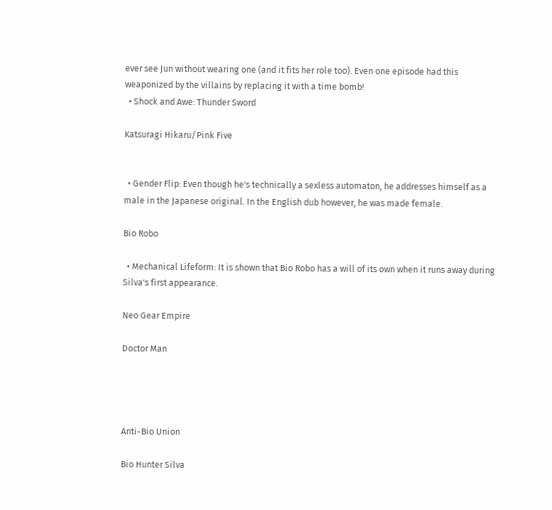ever see Jun without wearing one (and it fits her role too). Even one episode had this weaponized by the villains by replacing it with a time bomb!
  • Shock and Awe: Thunder Sword

Katsuragi Hikaru/Pink Five


  • Gender Flip: Even though he's technically a sexless automaton, he addresses himself as a male in the Japanese original. In the English dub however, he was made female.

Bio Robo

  • Mechanical Lifeform: It is shown that Bio Robo has a will of its own when it runs away during Silva's first appearance.

Neo Gear Empire

Doctor Man




Anti-Bio Union

Bio Hunter Silva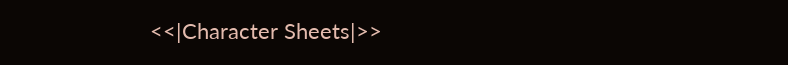<<|Character Sheets|>>